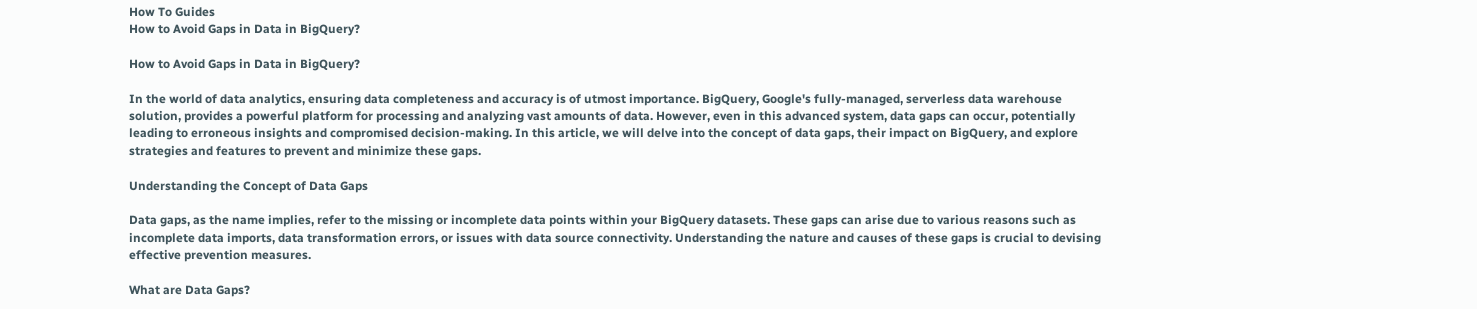How To Guides
How to Avoid Gaps in Data in BigQuery?

How to Avoid Gaps in Data in BigQuery?

In the world of data analytics, ensuring data completeness and accuracy is of utmost importance. BigQuery, Google's fully-managed, serverless data warehouse solution, provides a powerful platform for processing and analyzing vast amounts of data. However, even in this advanced system, data gaps can occur, potentially leading to erroneous insights and compromised decision-making. In this article, we will delve into the concept of data gaps, their impact on BigQuery, and explore strategies and features to prevent and minimize these gaps.

Understanding the Concept of Data Gaps

Data gaps, as the name implies, refer to the missing or incomplete data points within your BigQuery datasets. These gaps can arise due to various reasons such as incomplete data imports, data transformation errors, or issues with data source connectivity. Understanding the nature and causes of these gaps is crucial to devising effective prevention measures.

What are Data Gaps?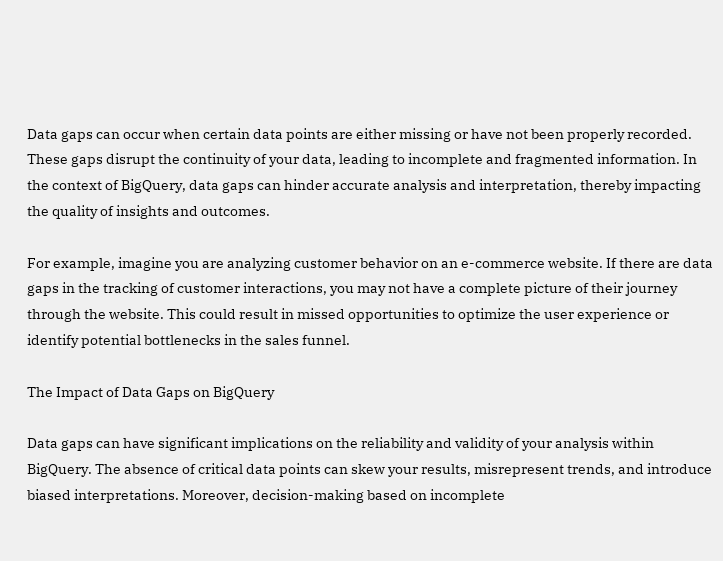Data gaps can occur when certain data points are either missing or have not been properly recorded. These gaps disrupt the continuity of your data, leading to incomplete and fragmented information. In the context of BigQuery, data gaps can hinder accurate analysis and interpretation, thereby impacting the quality of insights and outcomes.

For example, imagine you are analyzing customer behavior on an e-commerce website. If there are data gaps in the tracking of customer interactions, you may not have a complete picture of their journey through the website. This could result in missed opportunities to optimize the user experience or identify potential bottlenecks in the sales funnel.

The Impact of Data Gaps on BigQuery

Data gaps can have significant implications on the reliability and validity of your analysis within BigQuery. The absence of critical data points can skew your results, misrepresent trends, and introduce biased interpretations. Moreover, decision-making based on incomplete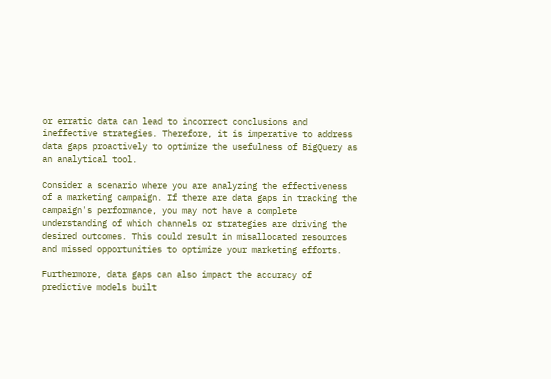or erratic data can lead to incorrect conclusions and ineffective strategies. Therefore, it is imperative to address data gaps proactively to optimize the usefulness of BigQuery as an analytical tool.

Consider a scenario where you are analyzing the effectiveness of a marketing campaign. If there are data gaps in tracking the campaign's performance, you may not have a complete understanding of which channels or strategies are driving the desired outcomes. This could result in misallocated resources and missed opportunities to optimize your marketing efforts.

Furthermore, data gaps can also impact the accuracy of predictive models built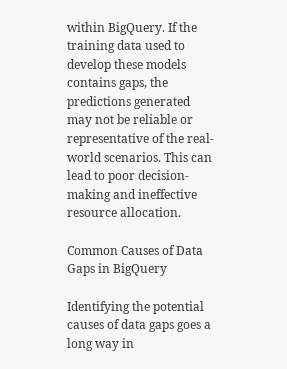within BigQuery. If the training data used to develop these models contains gaps, the predictions generated may not be reliable or representative of the real-world scenarios. This can lead to poor decision-making and ineffective resource allocation.

Common Causes of Data Gaps in BigQuery

Identifying the potential causes of data gaps goes a long way in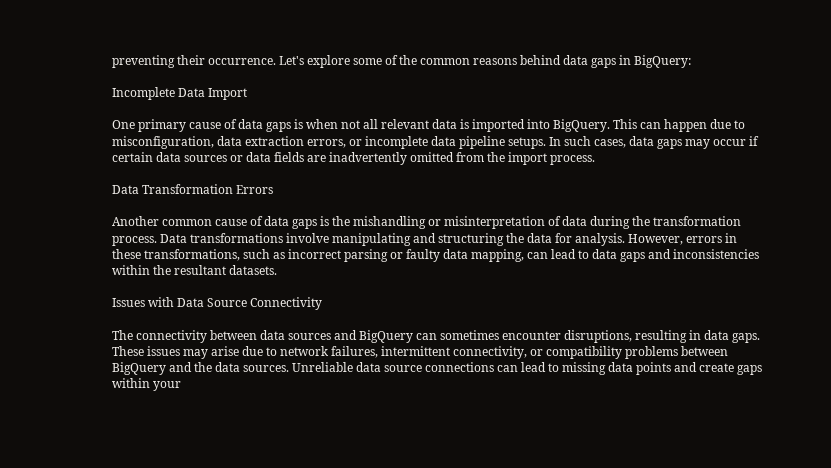preventing their occurrence. Let's explore some of the common reasons behind data gaps in BigQuery:

Incomplete Data Import

One primary cause of data gaps is when not all relevant data is imported into BigQuery. This can happen due to misconfiguration, data extraction errors, or incomplete data pipeline setups. In such cases, data gaps may occur if certain data sources or data fields are inadvertently omitted from the import process.

Data Transformation Errors

Another common cause of data gaps is the mishandling or misinterpretation of data during the transformation process. Data transformations involve manipulating and structuring the data for analysis. However, errors in these transformations, such as incorrect parsing or faulty data mapping, can lead to data gaps and inconsistencies within the resultant datasets.

Issues with Data Source Connectivity

The connectivity between data sources and BigQuery can sometimes encounter disruptions, resulting in data gaps. These issues may arise due to network failures, intermittent connectivity, or compatibility problems between BigQuery and the data sources. Unreliable data source connections can lead to missing data points and create gaps within your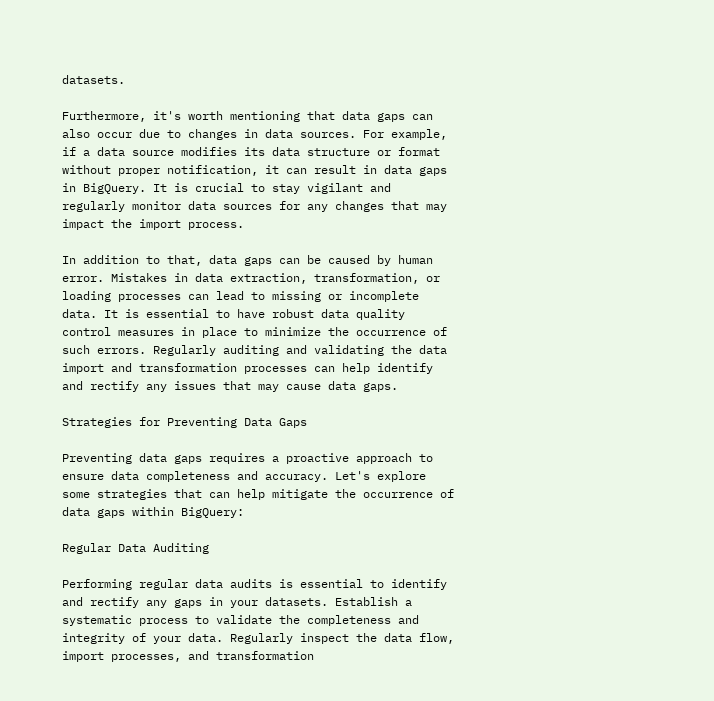datasets.

Furthermore, it's worth mentioning that data gaps can also occur due to changes in data sources. For example, if a data source modifies its data structure or format without proper notification, it can result in data gaps in BigQuery. It is crucial to stay vigilant and regularly monitor data sources for any changes that may impact the import process.

In addition to that, data gaps can be caused by human error. Mistakes in data extraction, transformation, or loading processes can lead to missing or incomplete data. It is essential to have robust data quality control measures in place to minimize the occurrence of such errors. Regularly auditing and validating the data import and transformation processes can help identify and rectify any issues that may cause data gaps.

Strategies for Preventing Data Gaps

Preventing data gaps requires a proactive approach to ensure data completeness and accuracy. Let's explore some strategies that can help mitigate the occurrence of data gaps within BigQuery:

Regular Data Auditing

Performing regular data audits is essential to identify and rectify any gaps in your datasets. Establish a systematic process to validate the completeness and integrity of your data. Regularly inspect the data flow, import processes, and transformation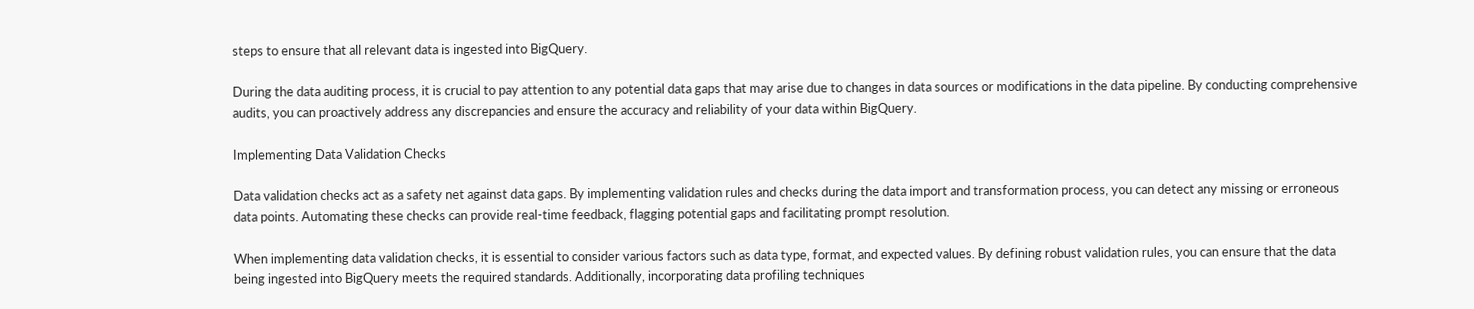steps to ensure that all relevant data is ingested into BigQuery.

During the data auditing process, it is crucial to pay attention to any potential data gaps that may arise due to changes in data sources or modifications in the data pipeline. By conducting comprehensive audits, you can proactively address any discrepancies and ensure the accuracy and reliability of your data within BigQuery.

Implementing Data Validation Checks

Data validation checks act as a safety net against data gaps. By implementing validation rules and checks during the data import and transformation process, you can detect any missing or erroneous data points. Automating these checks can provide real-time feedback, flagging potential gaps and facilitating prompt resolution.

When implementing data validation checks, it is essential to consider various factors such as data type, format, and expected values. By defining robust validation rules, you can ensure that the data being ingested into BigQuery meets the required standards. Additionally, incorporating data profiling techniques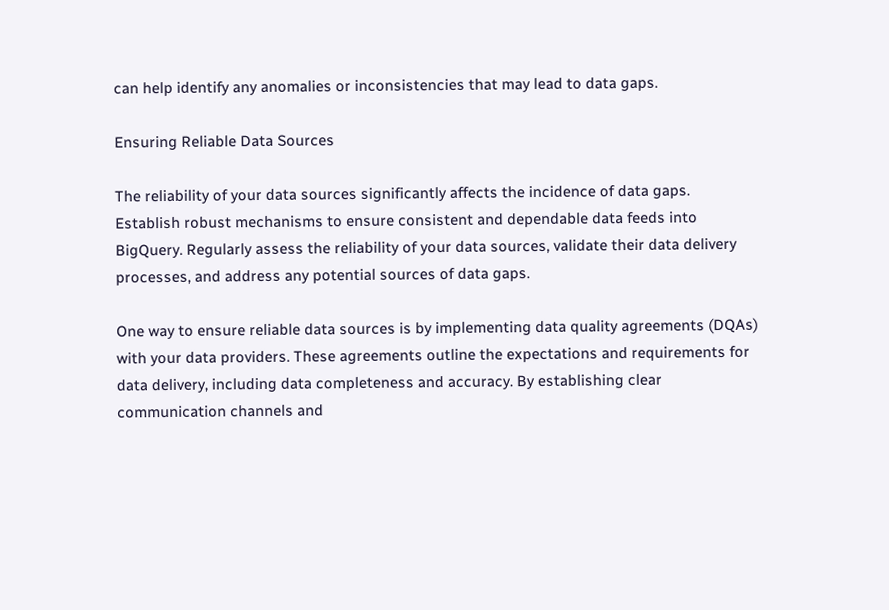can help identify any anomalies or inconsistencies that may lead to data gaps.

Ensuring Reliable Data Sources

The reliability of your data sources significantly affects the incidence of data gaps. Establish robust mechanisms to ensure consistent and dependable data feeds into BigQuery. Regularly assess the reliability of your data sources, validate their data delivery processes, and address any potential sources of data gaps.

One way to ensure reliable data sources is by implementing data quality agreements (DQAs) with your data providers. These agreements outline the expectations and requirements for data delivery, including data completeness and accuracy. By establishing clear communication channels and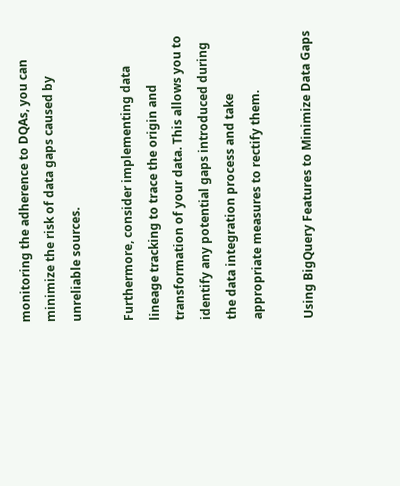monitoring the adherence to DQAs, you can minimize the risk of data gaps caused by unreliable sources.

Furthermore, consider implementing data lineage tracking to trace the origin and transformation of your data. This allows you to identify any potential gaps introduced during the data integration process and take appropriate measures to rectify them.

Using BigQuery Features to Minimize Data Gaps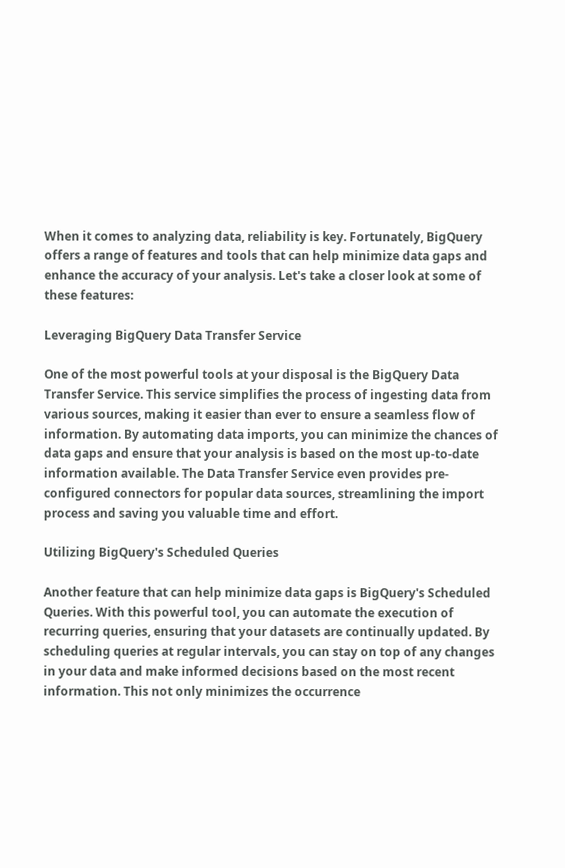When it comes to analyzing data, reliability is key. Fortunately, BigQuery offers a range of features and tools that can help minimize data gaps and enhance the accuracy of your analysis. Let's take a closer look at some of these features:

Leveraging BigQuery Data Transfer Service

One of the most powerful tools at your disposal is the BigQuery Data Transfer Service. This service simplifies the process of ingesting data from various sources, making it easier than ever to ensure a seamless flow of information. By automating data imports, you can minimize the chances of data gaps and ensure that your analysis is based on the most up-to-date information available. The Data Transfer Service even provides pre-configured connectors for popular data sources, streamlining the import process and saving you valuable time and effort.

Utilizing BigQuery's Scheduled Queries

Another feature that can help minimize data gaps is BigQuery's Scheduled Queries. With this powerful tool, you can automate the execution of recurring queries, ensuring that your datasets are continually updated. By scheduling queries at regular intervals, you can stay on top of any changes in your data and make informed decisions based on the most recent information. This not only minimizes the occurrence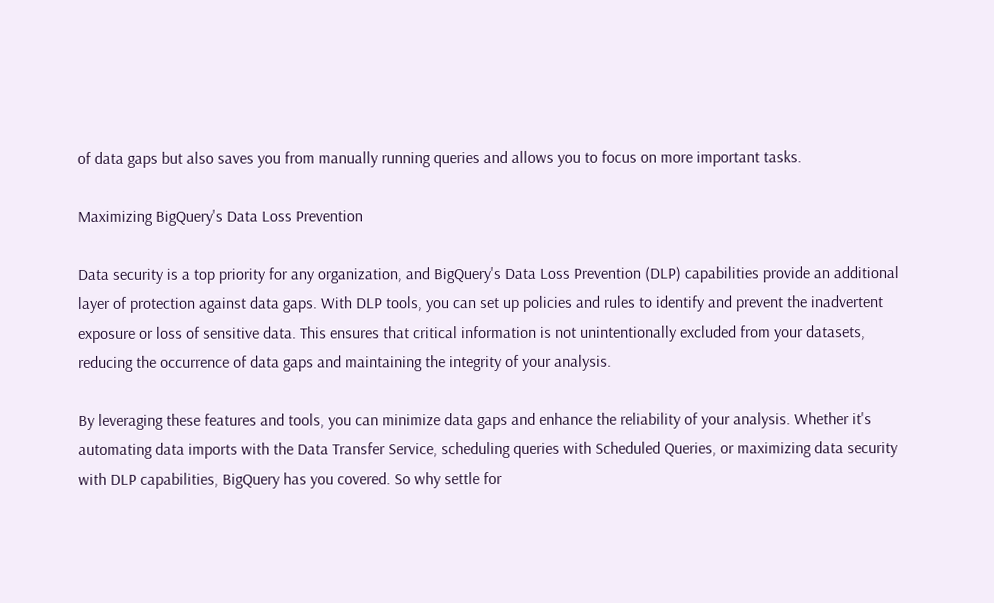of data gaps but also saves you from manually running queries and allows you to focus on more important tasks.

Maximizing BigQuery's Data Loss Prevention

Data security is a top priority for any organization, and BigQuery's Data Loss Prevention (DLP) capabilities provide an additional layer of protection against data gaps. With DLP tools, you can set up policies and rules to identify and prevent the inadvertent exposure or loss of sensitive data. This ensures that critical information is not unintentionally excluded from your datasets, reducing the occurrence of data gaps and maintaining the integrity of your analysis.

By leveraging these features and tools, you can minimize data gaps and enhance the reliability of your analysis. Whether it's automating data imports with the Data Transfer Service, scheduling queries with Scheduled Queries, or maximizing data security with DLP capabilities, BigQuery has you covered. So why settle for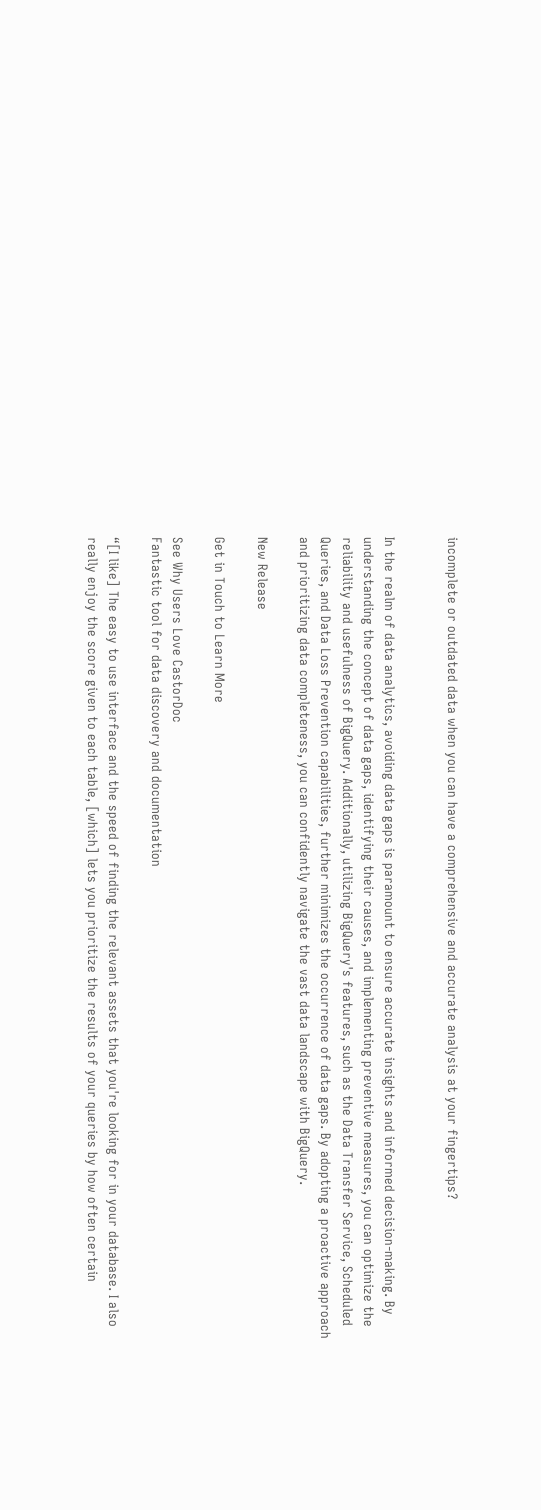incomplete or outdated data when you can have a comprehensive and accurate analysis at your fingertips?


In the realm of data analytics, avoiding data gaps is paramount to ensure accurate insights and informed decision-making. By understanding the concept of data gaps, identifying their causes, and implementing preventive measures, you can optimize the reliability and usefulness of BigQuery. Additionally, utilizing BigQuery's features, such as the Data Transfer Service, Scheduled Queries, and Data Loss Prevention capabilities, further minimizes the occurrence of data gaps. By adopting a proactive approach and prioritizing data completeness, you can confidently navigate the vast data landscape with BigQuery.

New Release

Get in Touch to Learn More

See Why Users Love CastorDoc
Fantastic tool for data discovery and documentation

“[I like] The easy to use interface and the speed of finding the relevant assets that you're looking for in your database. I also really enjoy the score given to each table, [which] lets you prioritize the results of your queries by how often certain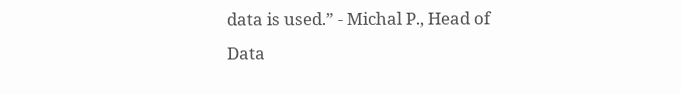data is used.” - Michal P., Head of Data